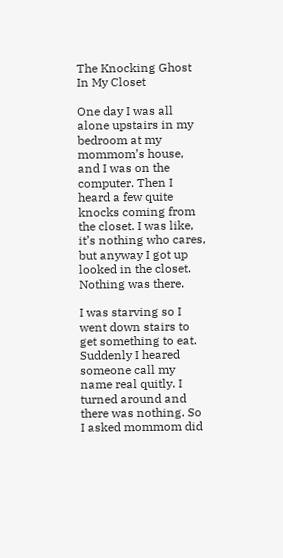The Knocking Ghost In My Closet

One day I was all alone upstairs in my bedroom at my mommom’s house, and I was on the computer. Then I heard a few quite knocks coming from the closet. I was like, it’s nothing who cares, but anyway I got up looked in the closet. Nothing was there.

I was starving so I went down stairs to get something to eat. Suddenly I heared someone call my name real quitly. I turned around and there was nothing. So I asked mommom did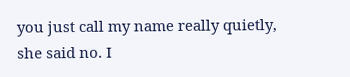you just call my name really quietly, she said no. I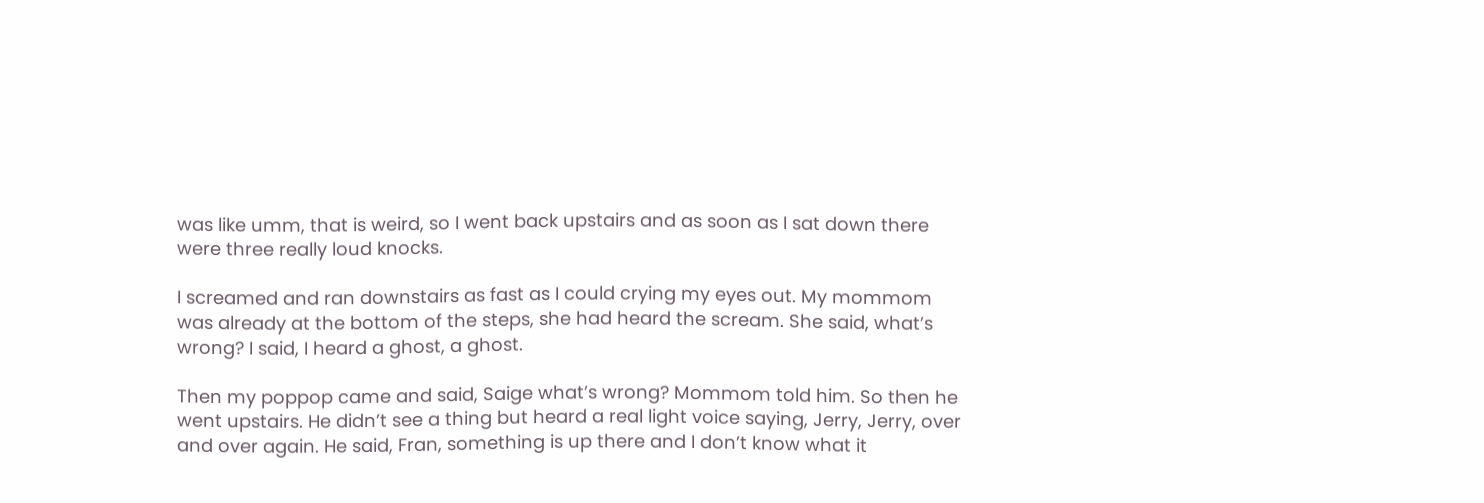was like umm, that is weird, so I went back upstairs and as soon as I sat down there were three really loud knocks.

I screamed and ran downstairs as fast as I could crying my eyes out. My mommom was already at the bottom of the steps, she had heard the scream. She said, what’s wrong? I said, I heard a ghost, a ghost.

Then my poppop came and said, Saige what’s wrong? Mommom told him. So then he went upstairs. He didn’t see a thing but heard a real light voice saying, Jerry, Jerry, over and over again. He said, Fran, something is up there and I don’t know what it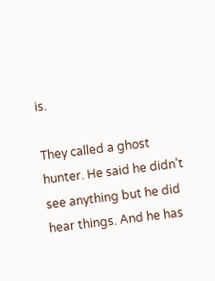is.

They called a ghost hunter. He said he didn’t see anything but he did hear things. And he has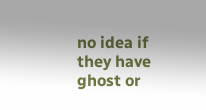no idea if they have ghost or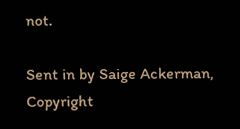not.

Sent in by Saige Ackerman, Copyright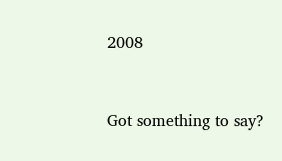2008


Got something to say?